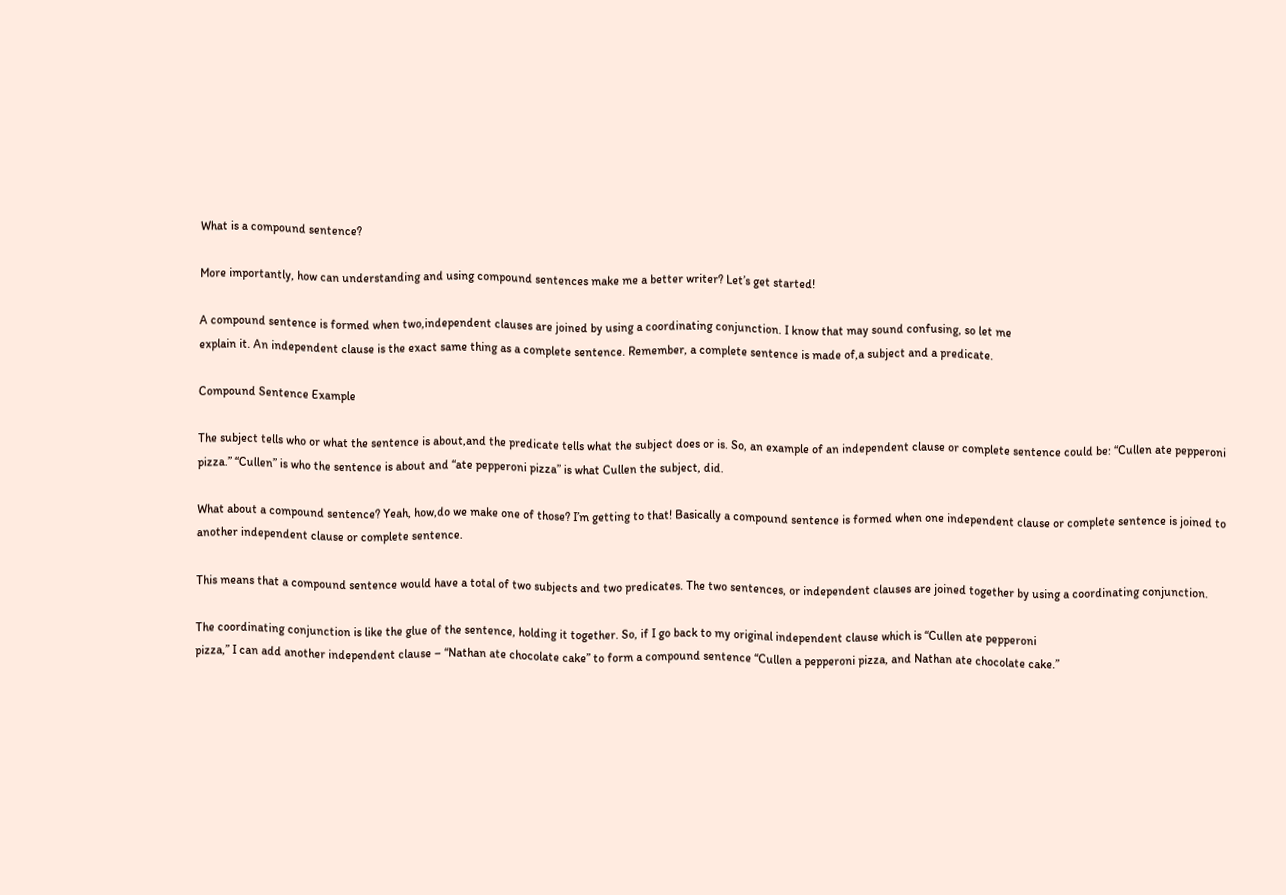What is a compound sentence?

More importantly, how can understanding and using compound sentences make me a better writer? Let’s get started!

A compound sentence is formed when two,independent clauses are joined by using a coordinating conjunction. I know that may sound confusing, so let me
explain it. An independent clause is the exact same thing as a complete sentence. Remember, a complete sentence is made of,a subject and a predicate.

Compound Sentence Example

The subject tells who or what the sentence is about,and the predicate tells what the subject does or is. So, an example of an independent clause or complete sentence could be: “Cullen ate pepperoni pizza.” “Cullen” is who the sentence is about and “ate pepperoni pizza” is what Cullen the subject, did.

What about a compound sentence? Yeah, how,do we make one of those? I’m getting to that! Basically a compound sentence is formed when one independent clause or complete sentence is joined to another independent clause or complete sentence.

This means that a compound sentence would have a total of two subjects and two predicates. The two sentences, or independent clauses are joined together by using a coordinating conjunction.

The coordinating conjunction is like the glue of the sentence, holding it together. So, if I go back to my original independent clause which is “Cullen ate pepperoni
pizza,” I can add another independent clause – “Nathan ate chocolate cake” to form a compound sentence “Cullen a pepperoni pizza, and Nathan ate chocolate cake.”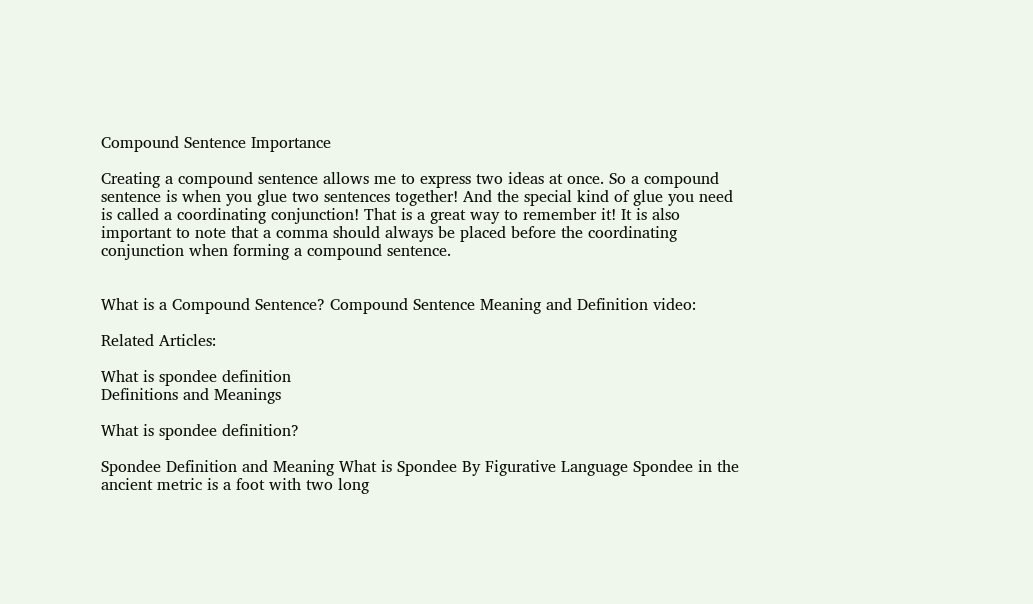Compound Sentence Importance

Creating a compound sentence allows me to express two ideas at once. So a compound sentence is when you glue two sentences together! And the special kind of glue you need is called a coordinating conjunction! That is a great way to remember it! It is also important to note that a comma should always be placed before the coordinating conjunction when forming a compound sentence.


What is a Compound Sentence? Compound Sentence Meaning and Definition video:

Related Articles:

What is spondee definition
Definitions and Meanings

What is spondee definition?

Spondee Definition and Meaning What is Spondee By Figurative Language Spondee in the ancient metric is a foot with two long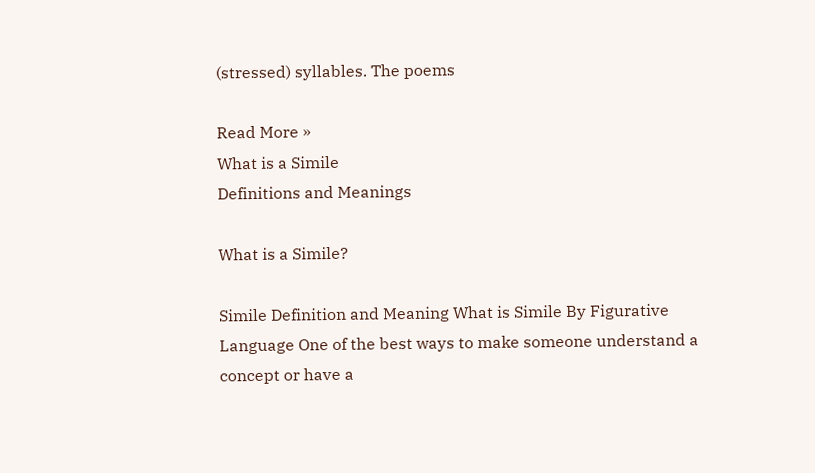(stressed) syllables. The poems

Read More »
What is a Simile
Definitions and Meanings

What is a Simile?

Simile Definition and Meaning What is Simile By Figurative Language One of the best ways to make someone understand a concept or have a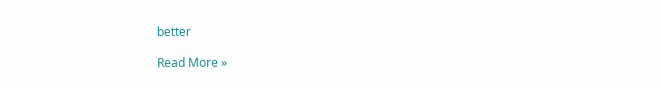better

Read More »